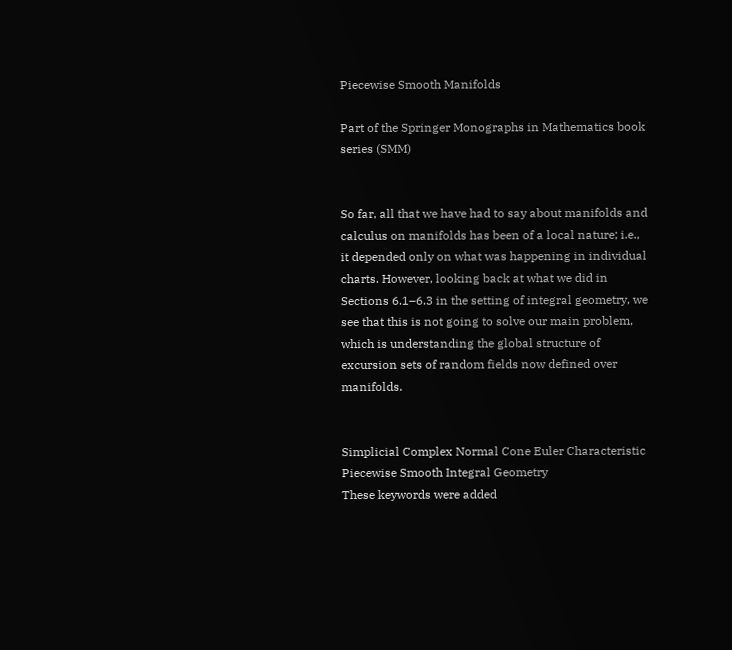Piecewise Smooth Manifolds

Part of the Springer Monographs in Mathematics book series (SMM)


So far, all that we have had to say about manifolds and calculus on manifolds has been of a local nature; i.e., it depended only on what was happening in individual charts. However, looking back at what we did in Sections 6.1–6.3 in the setting of integral geometry, we see that this is not going to solve our main problem, which is understanding the global structure of excursion sets of random fields now defined over manifolds.


Simplicial Complex Normal Cone Euler Characteristic Piecewise Smooth Integral Geometry
These keywords were added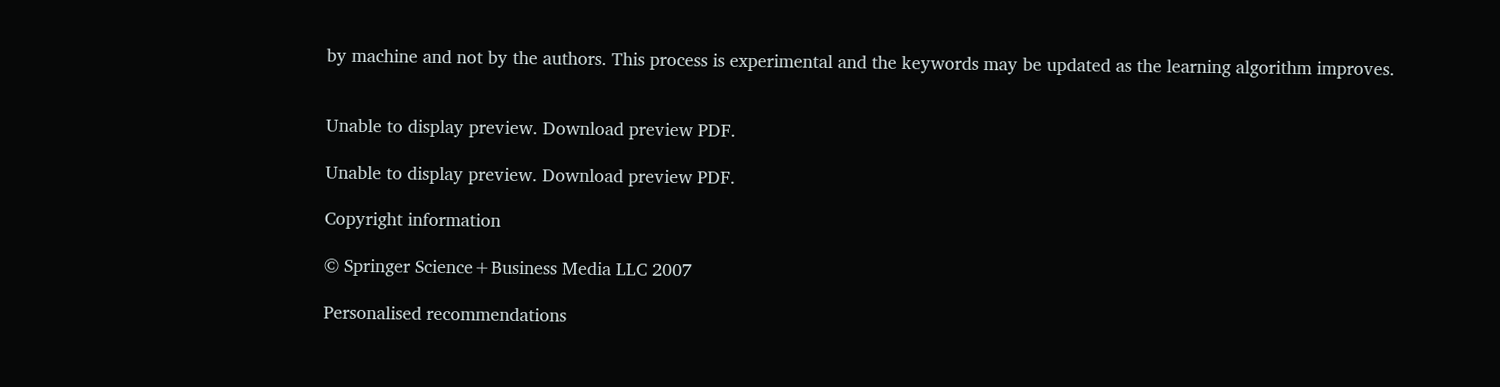by machine and not by the authors. This process is experimental and the keywords may be updated as the learning algorithm improves.


Unable to display preview. Download preview PDF.

Unable to display preview. Download preview PDF.

Copyright information

© Springer Science+Business Media LLC 2007

Personalised recommendations